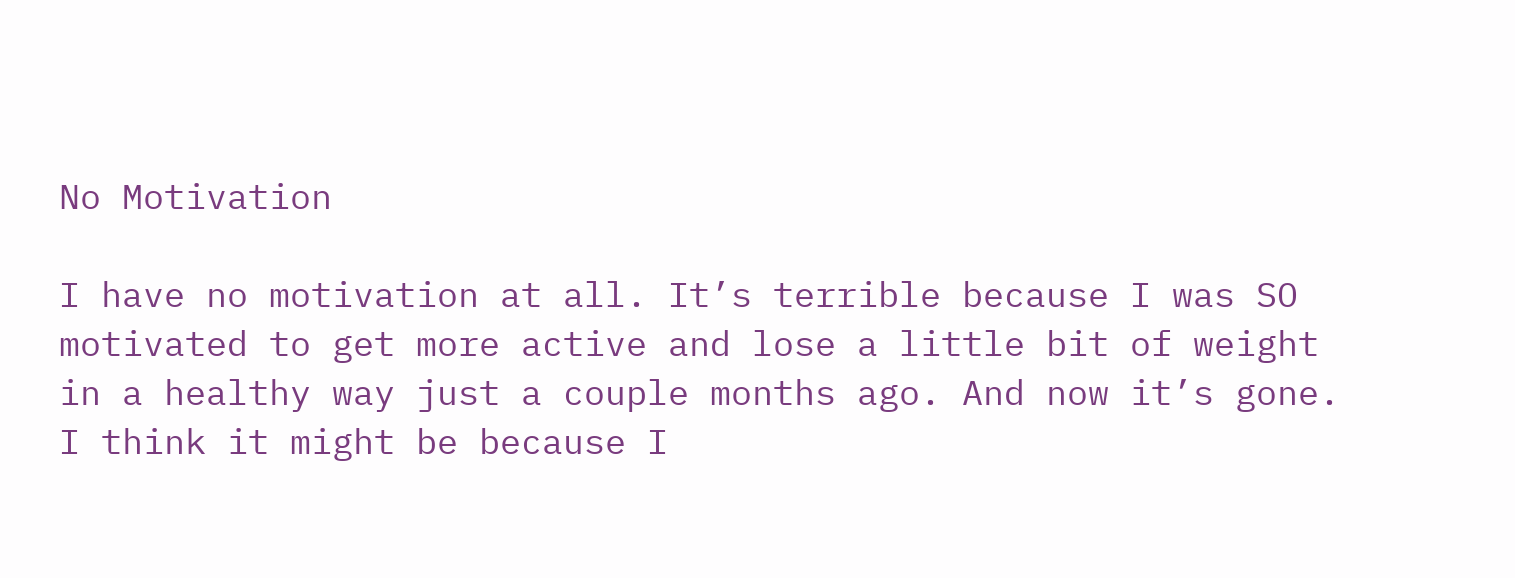No Motivation

I have no motivation at all. It’s terrible because I was SO motivated to get more active and lose a little bit of weight in a healthy way just a couple months ago. And now it’s gone. I think it might be because I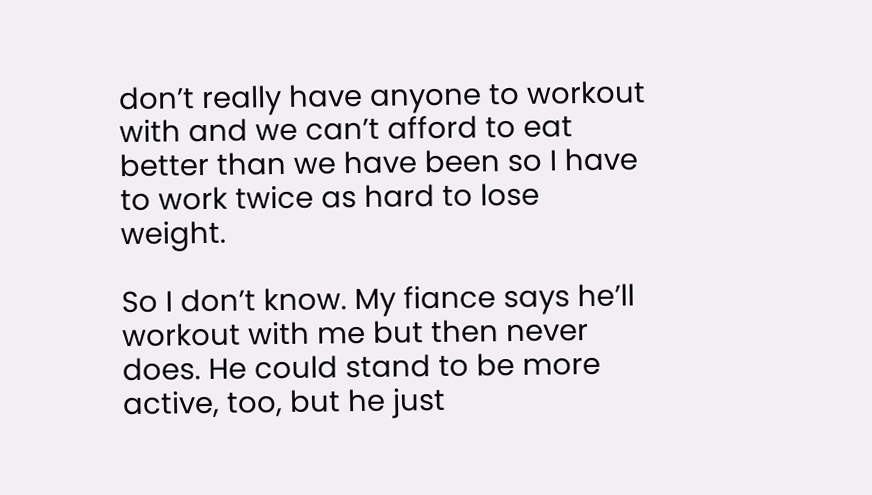don’t really have anyone to workout with and we can’t afford to eat better than we have been so I have to work twice as hard to lose weight.

So I don’t know. My fiance says he’ll workout with me but then never does. He could stand to be more active, too, but he just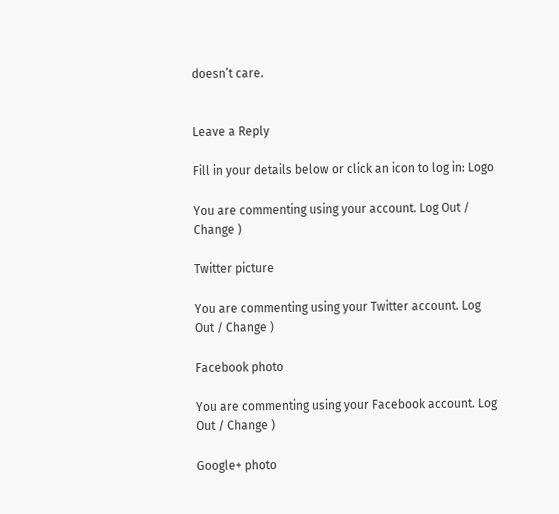doesn’t care.


Leave a Reply

Fill in your details below or click an icon to log in: Logo

You are commenting using your account. Log Out / Change )

Twitter picture

You are commenting using your Twitter account. Log Out / Change )

Facebook photo

You are commenting using your Facebook account. Log Out / Change )

Google+ photo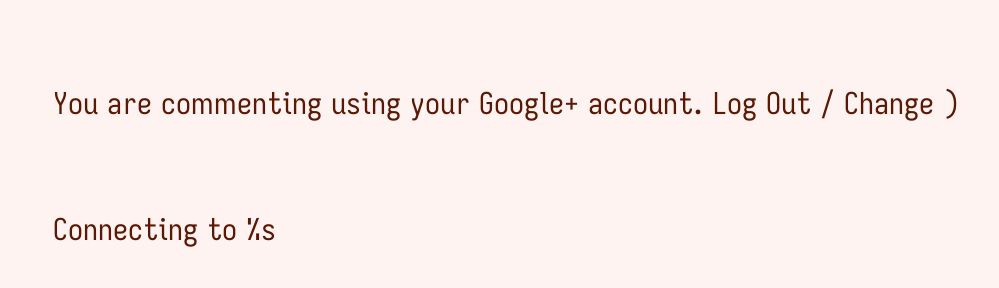You are commenting using your Google+ account. Log Out / Change )

Connecting to %s